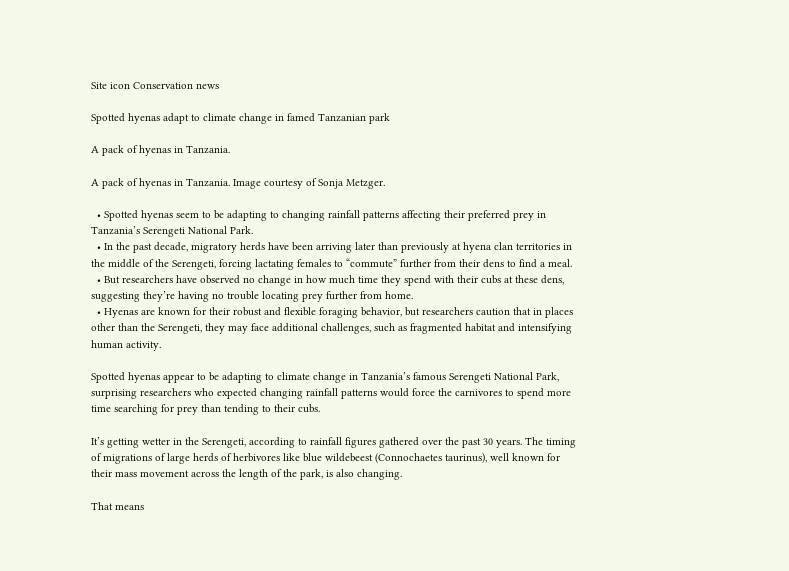Site icon Conservation news

Spotted hyenas adapt to climate change in famed Tanzanian park

A pack of hyenas in Tanzania.

A pack of hyenas in Tanzania. Image courtesy of Sonja Metzger.

  • Spotted hyenas seem to be adapting to changing rainfall patterns affecting their preferred prey in Tanzania’s Serengeti National Park.
  • In the past decade, migratory herds have been arriving later than previously at hyena clan territories in the middle of the Serengeti, forcing lactating females to “commute” further from their dens to find a meal.
  • But researchers have observed no change in how much time they spend with their cubs at these dens, suggesting they’re having no trouble locating prey further from home.
  • Hyenas are known for their robust and flexible foraging behavior, but researchers caution that in places other than the Serengeti, they may face additional challenges, such as fragmented habitat and intensifying human activity.

Spotted hyenas appear to be adapting to climate change in Tanzania’s famous Serengeti National Park, surprising researchers who expected changing rainfall patterns would force the carnivores to spend more time searching for prey than tending to their cubs.

It’s getting wetter in the Serengeti, according to rainfall figures gathered over the past 30 years. The timing of migrations of large herds of herbivores like blue wildebeest (Connochaetes taurinus), well known for their mass movement across the length of the park, is also changing.

That means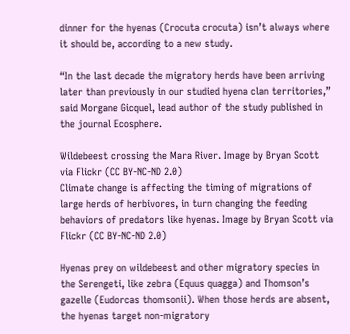dinner for the hyenas (Crocuta crocuta) isn’t always where it should be, according to a new study.

“In the last decade the migratory herds have been arriving later than previously in our studied hyena clan territories,” said Morgane Gicquel, lead author of the study published in the journal Ecosphere.

Wildebeest crossing the Mara River. Image by Bryan Scott via Flickr (CC BY-NC-ND 2.0)
Climate change is affecting the timing of migrations of large herds of herbivores, in turn changing the feeding behaviors of predators like hyenas. Image by Bryan Scott via Flickr (CC BY-NC-ND 2.0)

Hyenas prey on wildebeest and other migratory species in the Serengeti, like zebra (Equus quagga) and Thomson’s gazelle (Eudorcas thomsonii). When those herds are absent, the hyenas target non-migratory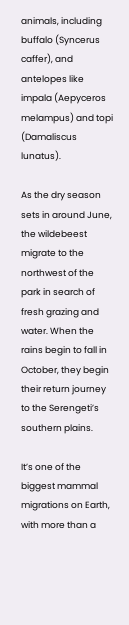animals, including buffalo (Syncerus caffer), and antelopes like impala (Aepyceros melampus) and topi (Damaliscus lunatus).

As the dry season sets in around June, the wildebeest migrate to the northwest of the park in search of fresh grazing and water. When the rains begin to fall in October, they begin their return journey to the Serengeti’s southern plains.

It’s one of the biggest mammal migrations on Earth, with more than a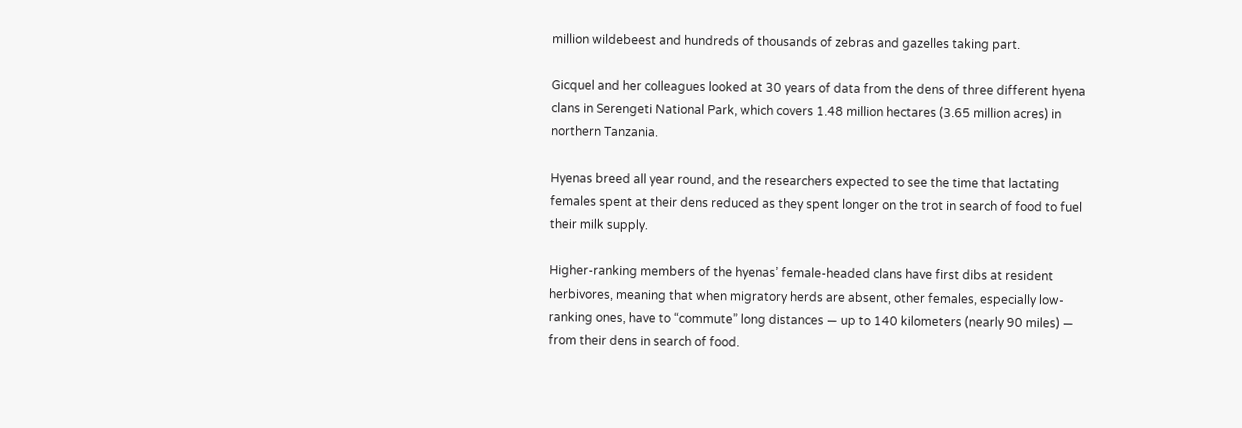million wildebeest and hundreds of thousands of zebras and gazelles taking part.

Gicquel and her colleagues looked at 30 years of data from the dens of three different hyena clans in Serengeti National Park, which covers 1.48 million hectares (3.65 million acres) in northern Tanzania.

Hyenas breed all year round, and the researchers expected to see the time that lactating females spent at their dens reduced as they spent longer on the trot in search of food to fuel their milk supply.

Higher-ranking members of the hyenas’ female-headed clans have first dibs at resident herbivores, meaning that when migratory herds are absent, other females, especially low-ranking ones, have to “commute” long distances — up to 140 kilometers (nearly 90 miles) — from their dens in search of food.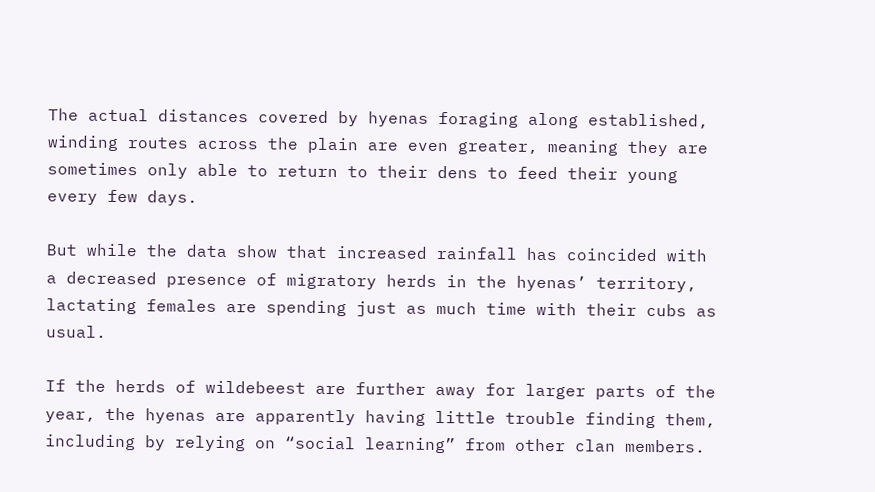The actual distances covered by hyenas foraging along established, winding routes across the plain are even greater, meaning they are sometimes only able to return to their dens to feed their young every few days.

But while the data show that increased rainfall has coincided with a decreased presence of migratory herds in the hyenas’ territory, lactating females are spending just as much time with their cubs as usual.

If the herds of wildebeest are further away for larger parts of the year, the hyenas are apparently having little trouble finding them, including by relying on “social learning” from other clan members.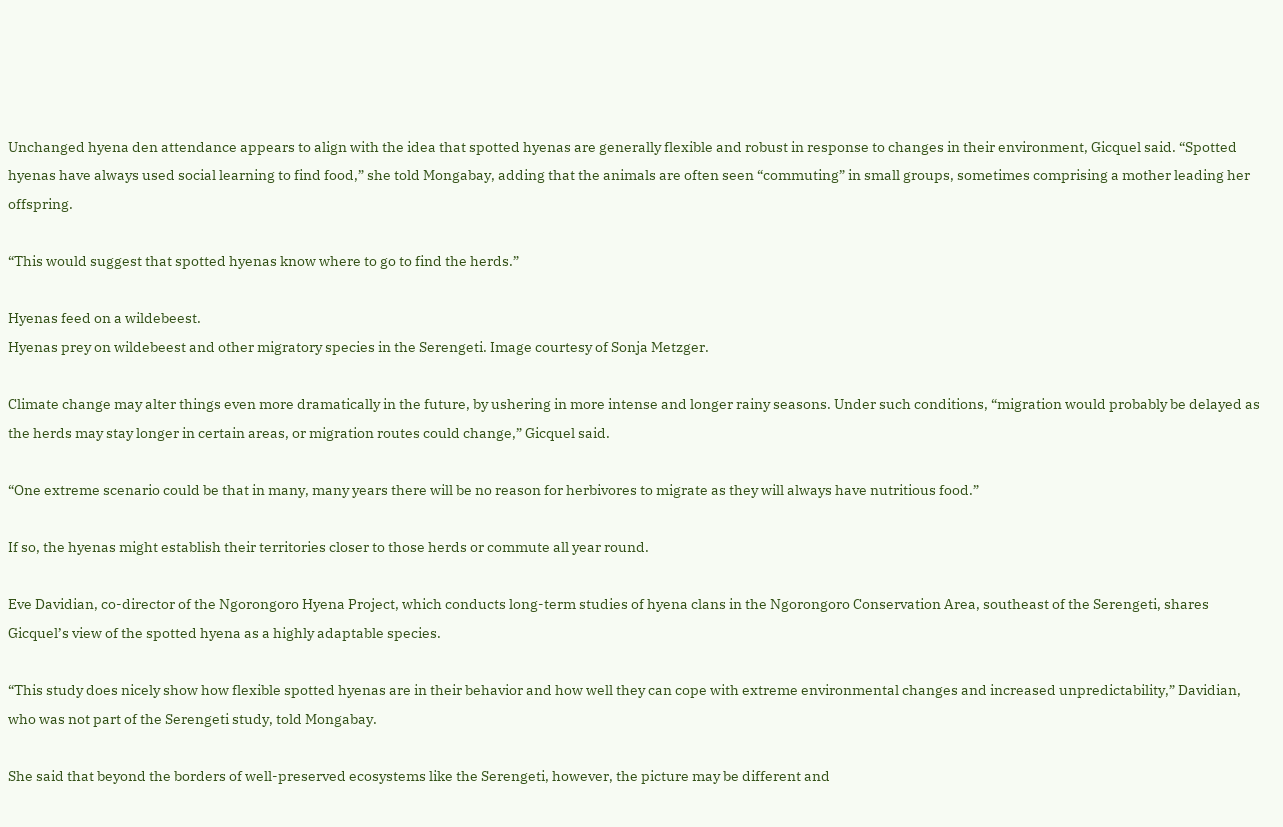Unchanged hyena den attendance appears to align with the idea that spotted hyenas are generally flexible and robust in response to changes in their environment, Gicquel said. “Spotted hyenas have always used social learning to find food,” she told Mongabay, adding that the animals are often seen “commuting” in small groups, sometimes comprising a mother leading her offspring.

“This would suggest that spotted hyenas know where to go to find the herds.”

Hyenas feed on a wildebeest.
Hyenas prey on wildebeest and other migratory species in the Serengeti. Image courtesy of Sonja Metzger.

Climate change may alter things even more dramatically in the future, by ushering in more intense and longer rainy seasons. Under such conditions, “migration would probably be delayed as the herds may stay longer in certain areas, or migration routes could change,” Gicquel said.

“One extreme scenario could be that in many, many years there will be no reason for herbivores to migrate as they will always have nutritious food.”

If so, the hyenas might establish their territories closer to those herds or commute all year round.

Eve Davidian, co-director of the Ngorongoro Hyena Project, which conducts long-term studies of hyena clans in the Ngorongoro Conservation Area, southeast of the Serengeti, shares Gicquel’s view of the spotted hyena as a highly adaptable species.

“This study does nicely show how flexible spotted hyenas are in their behavior and how well they can cope with extreme environmental changes and increased unpredictability,” Davidian, who was not part of the Serengeti study, told Mongabay.

She said that beyond the borders of well-preserved ecosystems like the Serengeti, however, the picture may be different and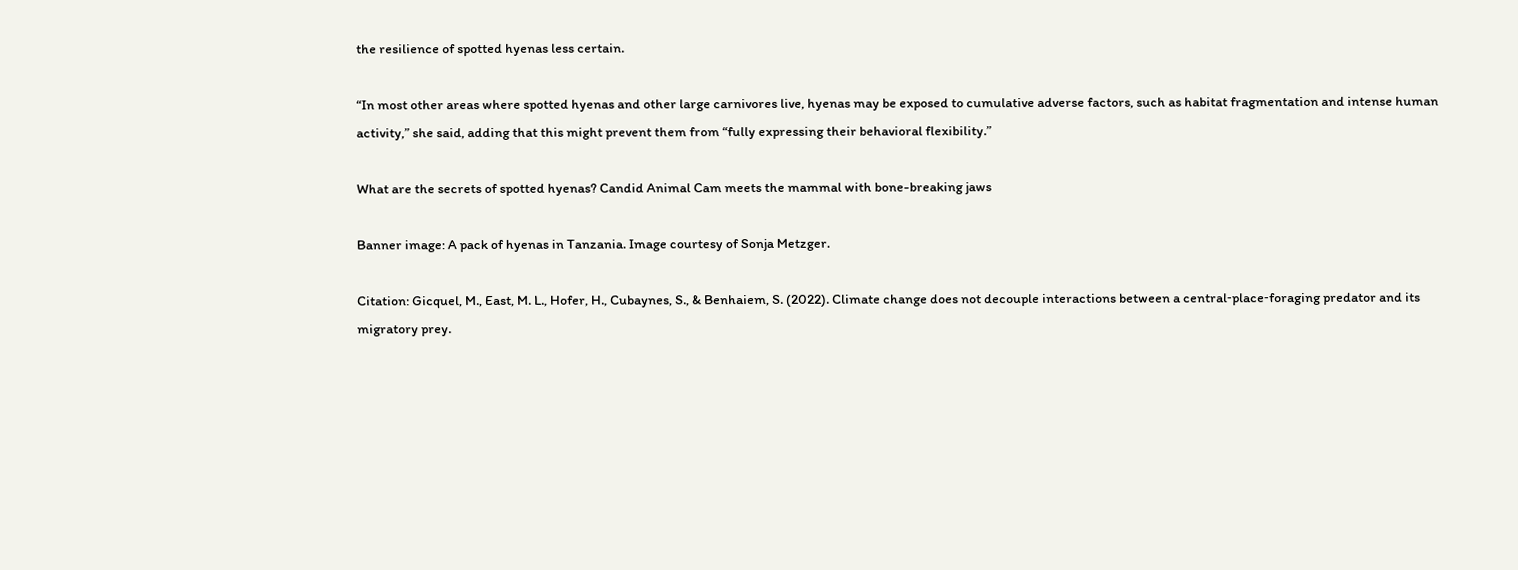the resilience of spotted hyenas less certain.

“In most other areas where spotted hyenas and other large carnivores live, hyenas may be exposed to cumulative adverse factors, such as habitat fragmentation and intense human activity,” she said, adding that this might prevent them from “fully expressing their behavioral flexibility.”

What are the secrets of spotted hyenas? Candid Animal Cam meets the mammal with bone-breaking jaws

Banner image: A pack of hyenas in Tanzania. Image courtesy of Sonja Metzger.

Citation: Gicquel, M., East, M. L., Hofer, H., Cubaynes, S., & Benhaiem, S. (2022). Climate change does not decouple interactions between a central‐place‐foraging predator and its migratory prey.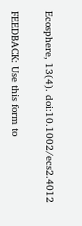Ecosphere, 13(4). doi:10.1002/ecs2.4012

FEEDBACK: Use this form to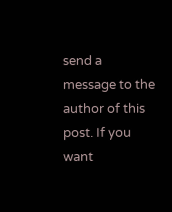send a message to the author of this post. If you want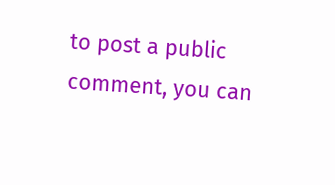to post a public comment, you can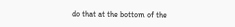do that at the bottom of the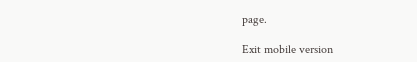page.

Exit mobile version